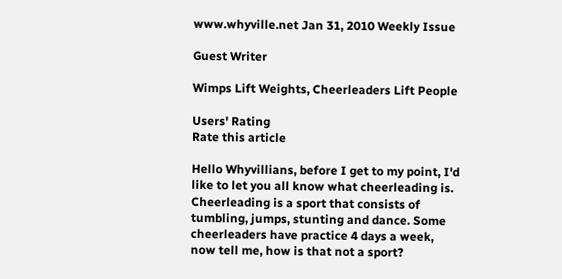www.whyville.net Jan 31, 2010 Weekly Issue

Guest Writer

Wimps Lift Weights, Cheerleaders Lift People

Users' Rating
Rate this article

Hello Whyvillians, before I get to my point, I'd like to let you all know what cheerleading is. Cheerleading is a sport that consists of tumbling, jumps, stunting and dance. Some cheerleaders have practice 4 days a week, now tell me, how is that not a sport?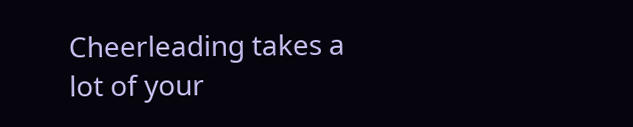Cheerleading takes a lot of your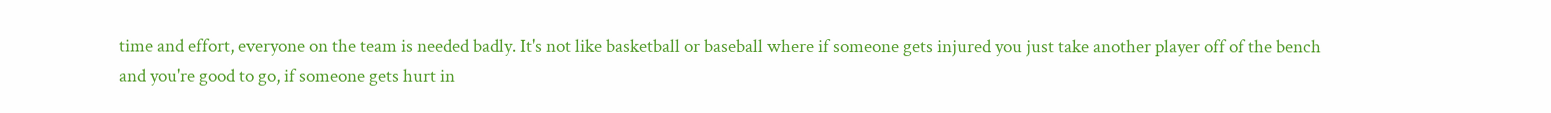time and effort, everyone on the team is needed badly. It's not like basketball or baseball where if someone gets injured you just take another player off of the bench and you're good to go, if someone gets hurt in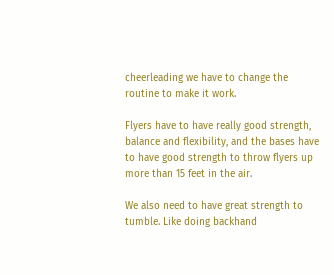cheerleading we have to change the routine to make it work.

Flyers have to have really good strength, balance and flexibility, and the bases have to have good strength to throw flyers up more than 15 feet in the air.

We also need to have great strength to tumble. Like doing backhand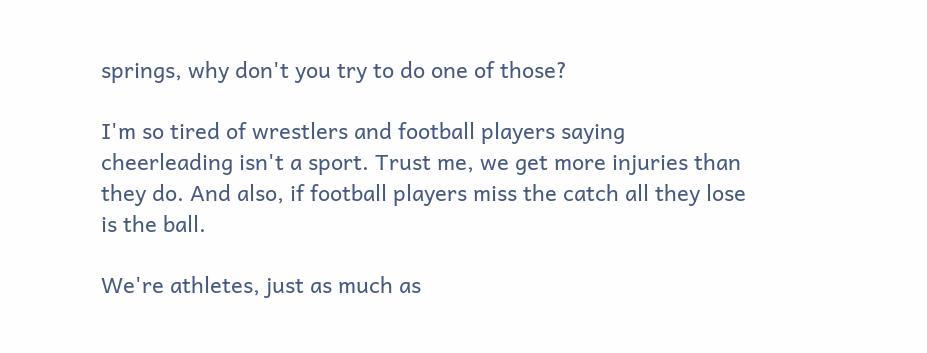springs, why don't you try to do one of those?

I'm so tired of wrestlers and football players saying cheerleading isn't a sport. Trust me, we get more injuries than they do. And also, if football players miss the catch all they lose is the ball.

We're athletes, just as much as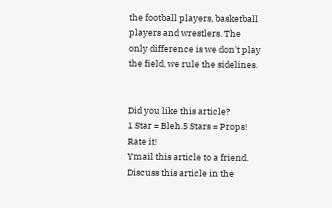the football players, basketball players and wrestlers. The only difference is we don't play the field, we rule the sidelines.


Did you like this article?
1 Star = Bleh.5 Stars = Props!
Rate it!
Ymail this article to a friend.
Discuss this article in the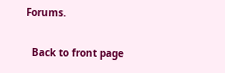Forums.

  Back to front page